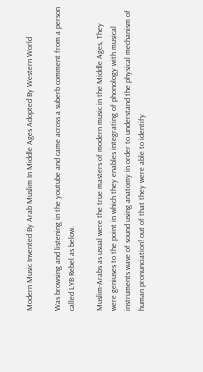Modern Music Invented By Arab Muslim In Middle Ages Adopted By Western World

Was browsing and listening in the youtube and came across a suberb comment from a person called LYB Rebel as below.

Muslim-Arabs as usual were the true masters of modern music in the Middle Ages, They were geniuses to the point in which they enables integrating of phonology with musical instruments wave of sound using anatomy in order to understand the physical mechanism of human pronunciation! out of that they were able to identify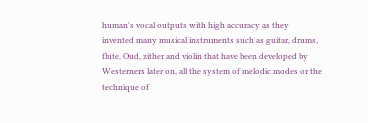human's vocal outputs with high accuracy as they invented many musical instruments such as guitar, drums, flute, Oud, zither and violin that have been developed by Westerners later on, all the system of melodic modes or the technique of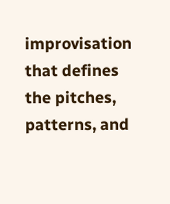improvisation that defines the pitches, patterns, and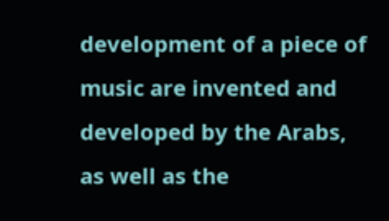development of a piece of music are invented and developed by the Arabs, as well as the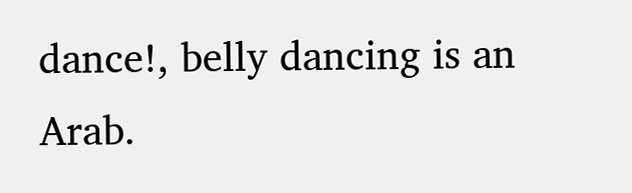dance!, belly dancing is an Arab.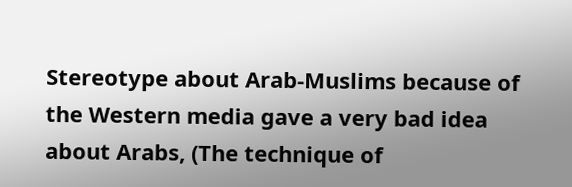Stereotype about Arab-Muslims because of the Western media gave a very bad idea about Arabs, (The technique of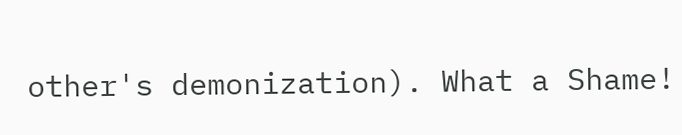other's demonization). What a Shame!